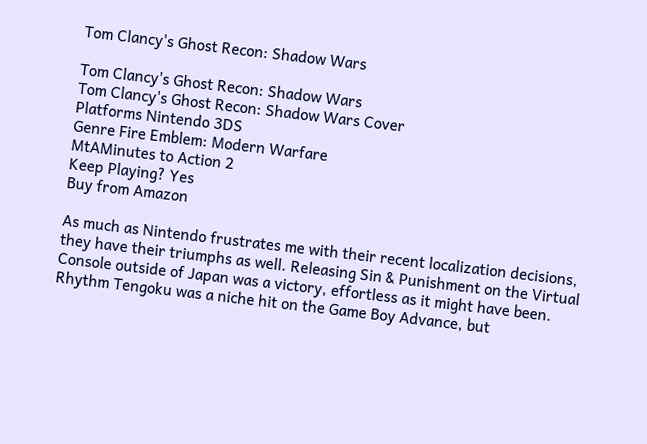Tom Clancy's Ghost Recon: Shadow Wars

Tom Clancy's Ghost Recon: Shadow Wars
Tom Clancy's Ghost Recon: Shadow Wars Cover
Platforms Nintendo 3DS
Genre Fire Emblem: Modern Warfare
MtAMinutes to Action 2
Keep Playing? Yes
Buy from Amazon

As much as Nintendo frustrates me with their recent localization decisions, they have their triumphs as well. Releasing Sin & Punishment on the Virtual Console outside of Japan was a victory, effortless as it might have been. Rhythm Tengoku was a niche hit on the Game Boy Advance, but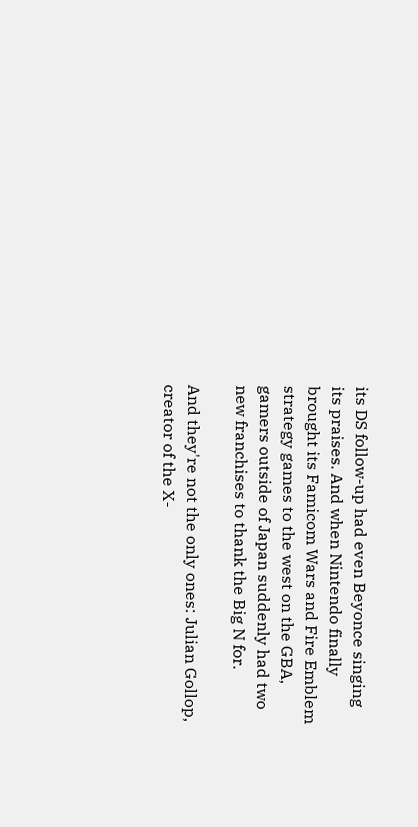its DS follow-up had even Beyonce singing its praises. And when Nintendo finally brought its Famicom Wars and Fire Emblem strategy games to the west on the GBA, gamers outside of Japan suddenly had two new franchises to thank the Big N for.

And they're not the only ones: Julian Gollop, creator of the X-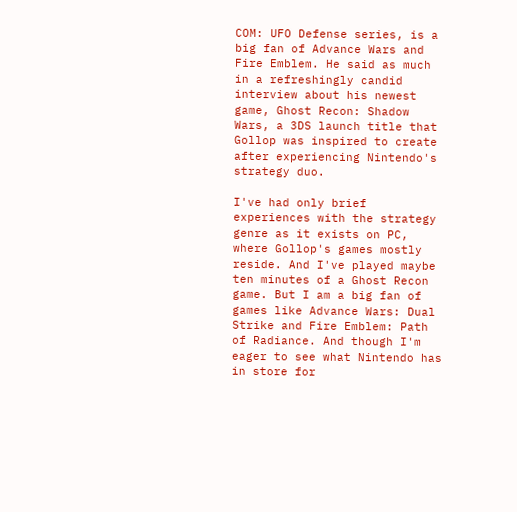COM: UFO Defense series, is a big fan of Advance Wars and Fire Emblem. He said as much in a refreshingly candid interview about his newest game, Ghost Recon: Shadow Wars, a 3DS launch title that Gollop was inspired to create after experiencing Nintendo's strategy duo.

I've had only brief experiences with the strategy genre as it exists on PC, where Gollop's games mostly reside. And I've played maybe ten minutes of a Ghost Recon game. But I am a big fan of games like Advance Wars: Dual Strike and Fire Emblem: Path of Radiance. And though I'm eager to see what Nintendo has in store for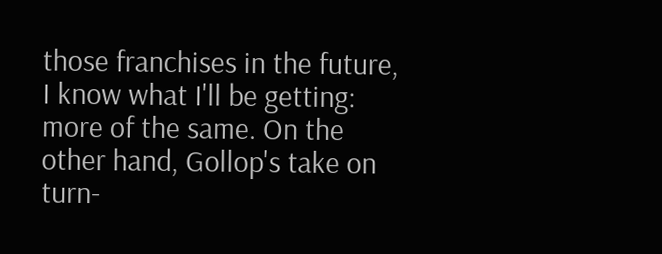those franchises in the future, I know what I'll be getting: more of the same. On the other hand, Gollop's take on turn-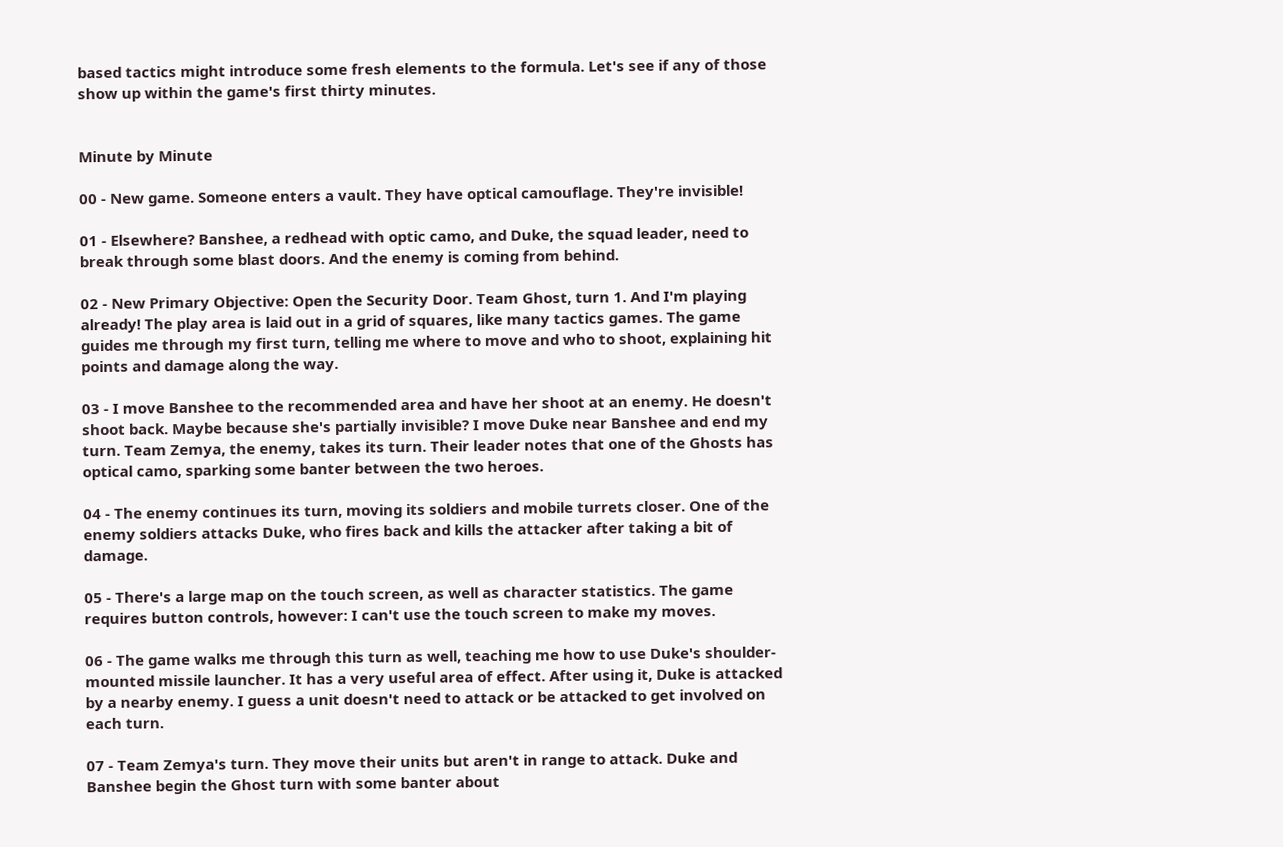based tactics might introduce some fresh elements to the formula. Let's see if any of those show up within the game's first thirty minutes.


Minute by Minute

00 - New game. Someone enters a vault. They have optical camouflage. They're invisible!

01 - Elsewhere? Banshee, a redhead with optic camo, and Duke, the squad leader, need to break through some blast doors. And the enemy is coming from behind.

02 - New Primary Objective: Open the Security Door. Team Ghost, turn 1. And I'm playing already! The play area is laid out in a grid of squares, like many tactics games. The game guides me through my first turn, telling me where to move and who to shoot, explaining hit points and damage along the way.

03 - I move Banshee to the recommended area and have her shoot at an enemy. He doesn't shoot back. Maybe because she's partially invisible? I move Duke near Banshee and end my turn. Team Zemya, the enemy, takes its turn. Their leader notes that one of the Ghosts has optical camo, sparking some banter between the two heroes.

04 - The enemy continues its turn, moving its soldiers and mobile turrets closer. One of the enemy soldiers attacks Duke, who fires back and kills the attacker after taking a bit of damage.

05 - There's a large map on the touch screen, as well as character statistics. The game requires button controls, however: I can't use the touch screen to make my moves.

06 - The game walks me through this turn as well, teaching me how to use Duke's shoulder-mounted missile launcher. It has a very useful area of effect. After using it, Duke is attacked by a nearby enemy. I guess a unit doesn't need to attack or be attacked to get involved on each turn.

07 - Team Zemya's turn. They move their units but aren't in range to attack. Duke and Banshee begin the Ghost turn with some banter about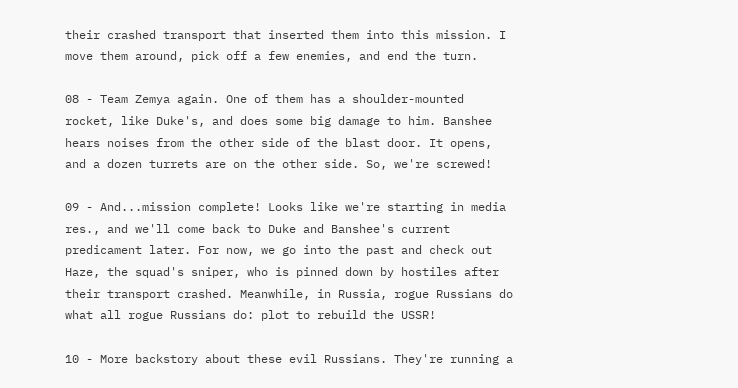their crashed transport that inserted them into this mission. I move them around, pick off a few enemies, and end the turn.

08 - Team Zemya again. One of them has a shoulder-mounted rocket, like Duke's, and does some big damage to him. Banshee hears noises from the other side of the blast door. It opens, and a dozen turrets are on the other side. So, we're screwed!

09 - And...mission complete! Looks like we're starting in media res., and we'll come back to Duke and Banshee's current predicament later. For now, we go into the past and check out Haze, the squad's sniper, who is pinned down by hostiles after their transport crashed. Meanwhile, in Russia, rogue Russians do what all rogue Russians do: plot to rebuild the USSR!

10 - More backstory about these evil Russians. They're running a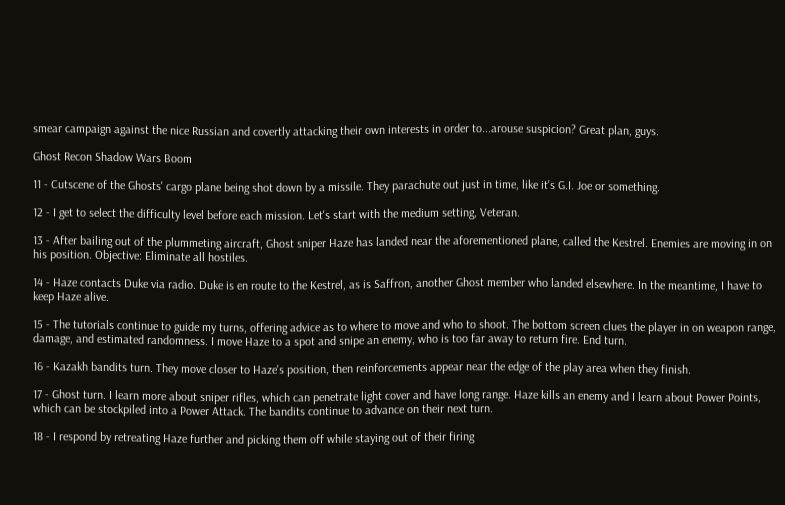smear campaign against the nice Russian and covertly attacking their own interests in order to...arouse suspicion? Great plan, guys.

Ghost Recon Shadow Wars Boom

11 - Cutscene of the Ghosts' cargo plane being shot down by a missile. They parachute out just in time, like it's G.I. Joe or something.

12 - I get to select the difficulty level before each mission. Let's start with the medium setting, Veteran.

13 - After bailing out of the plummeting aircraft, Ghost sniper Haze has landed near the aforementioned plane, called the Kestrel. Enemies are moving in on his position. Objective: Eliminate all hostiles.

14 - Haze contacts Duke via radio. Duke is en route to the Kestrel, as is Saffron, another Ghost member who landed elsewhere. In the meantime, I have to keep Haze alive.

15 - The tutorials continue to guide my turns, offering advice as to where to move and who to shoot. The bottom screen clues the player in on weapon range, damage, and estimated randomness. I move Haze to a spot and snipe an enemy, who is too far away to return fire. End turn.

16 - Kazakh bandits turn. They move closer to Haze's position, then reinforcements appear near the edge of the play area when they finish.

17 - Ghost turn. I learn more about sniper rifles, which can penetrate light cover and have long range. Haze kills an enemy and I learn about Power Points, which can be stockpiled into a Power Attack. The bandits continue to advance on their next turn.

18 - I respond by retreating Haze further and picking them off while staying out of their firing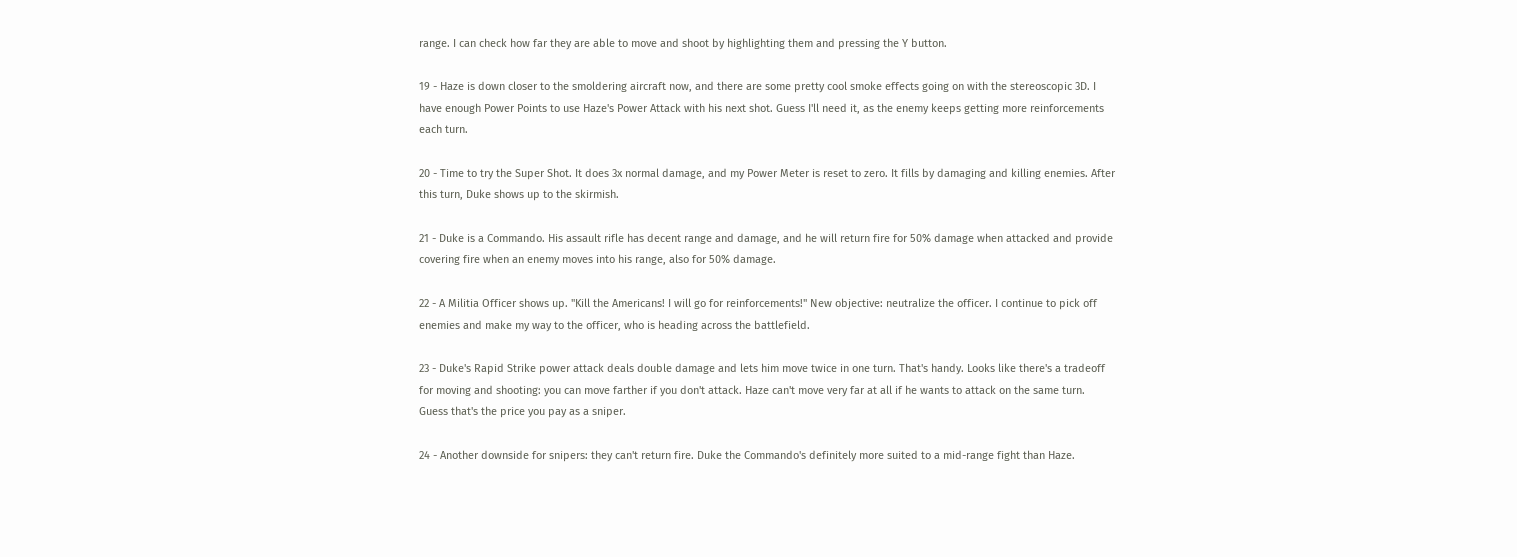range. I can check how far they are able to move and shoot by highlighting them and pressing the Y button.

19 - Haze is down closer to the smoldering aircraft now, and there are some pretty cool smoke effects going on with the stereoscopic 3D. I have enough Power Points to use Haze's Power Attack with his next shot. Guess I'll need it, as the enemy keeps getting more reinforcements each turn.

20 - Time to try the Super Shot. It does 3x normal damage, and my Power Meter is reset to zero. It fills by damaging and killing enemies. After this turn, Duke shows up to the skirmish.

21 - Duke is a Commando. His assault rifle has decent range and damage, and he will return fire for 50% damage when attacked and provide covering fire when an enemy moves into his range, also for 50% damage.

22 - A Militia Officer shows up. "Kill the Americans! I will go for reinforcements!" New objective: neutralize the officer. I continue to pick off enemies and make my way to the officer, who is heading across the battlefield.

23 - Duke's Rapid Strike power attack deals double damage and lets him move twice in one turn. That's handy. Looks like there's a tradeoff for moving and shooting: you can move farther if you don't attack. Haze can't move very far at all if he wants to attack on the same turn. Guess that's the price you pay as a sniper.

24 - Another downside for snipers: they can't return fire. Duke the Commando's definitely more suited to a mid-range fight than Haze.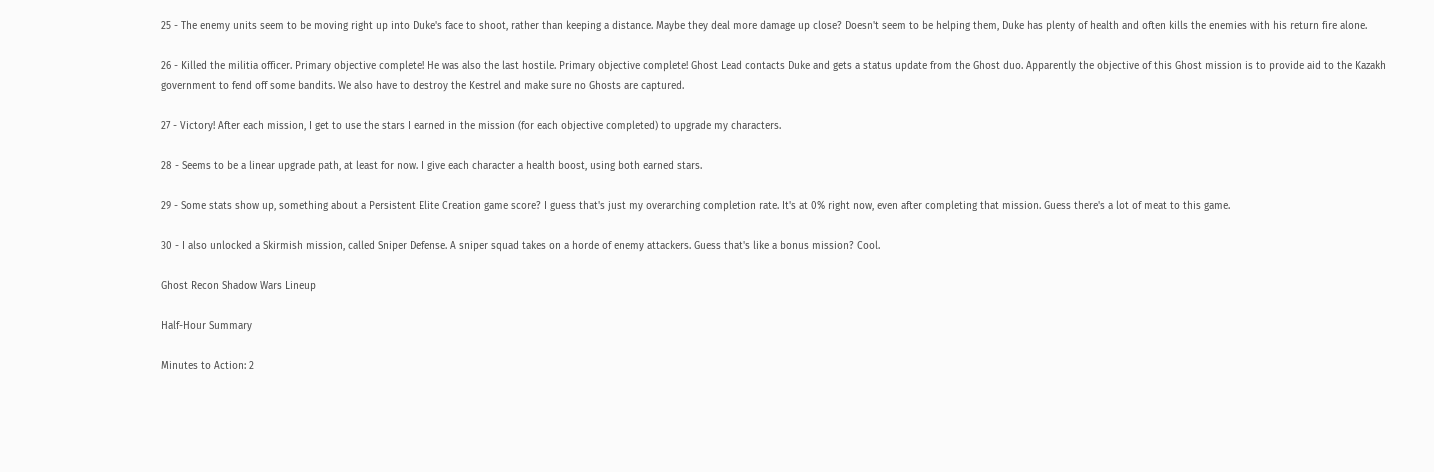25 - The enemy units seem to be moving right up into Duke's face to shoot, rather than keeping a distance. Maybe they deal more damage up close? Doesn't seem to be helping them, Duke has plenty of health and often kills the enemies with his return fire alone.

26 - Killed the militia officer. Primary objective complete! He was also the last hostile. Primary objective complete! Ghost Lead contacts Duke and gets a status update from the Ghost duo. Apparently the objective of this Ghost mission is to provide aid to the Kazakh government to fend off some bandits. We also have to destroy the Kestrel and make sure no Ghosts are captured.

27 - Victory! After each mission, I get to use the stars I earned in the mission (for each objective completed) to upgrade my characters.

28 - Seems to be a linear upgrade path, at least for now. I give each character a health boost, using both earned stars.

29 - Some stats show up, something about a Persistent Elite Creation game score? I guess that's just my overarching completion rate. It's at 0% right now, even after completing that mission. Guess there's a lot of meat to this game.

30 - I also unlocked a Skirmish mission, called Sniper Defense. A sniper squad takes on a horde of enemy attackers. Guess that's like a bonus mission? Cool.

Ghost Recon Shadow Wars Lineup

Half-Hour Summary

Minutes to Action: 2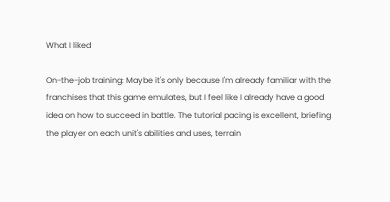What I liked

On-the-job training: Maybe it's only because I'm already familiar with the franchises that this game emulates, but I feel like I already have a good idea on how to succeed in battle. The tutorial pacing is excellent, briefing the player on each unit's abilities and uses, terrain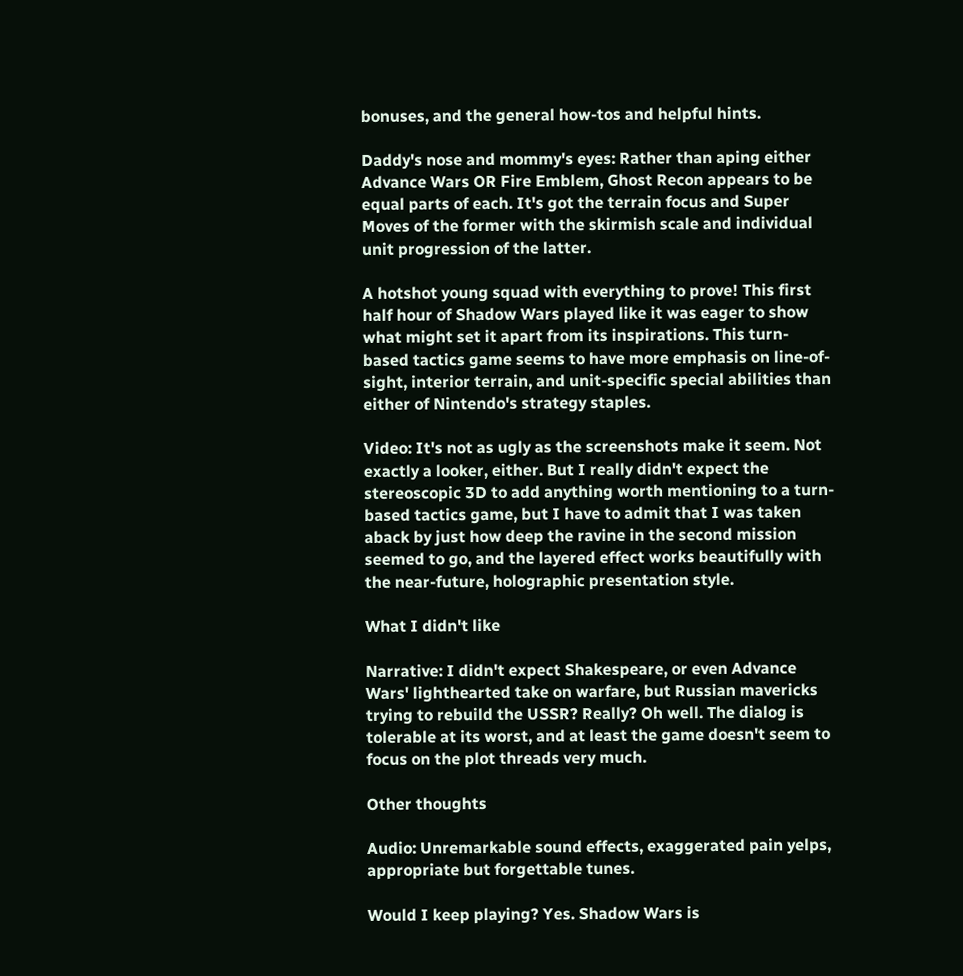bonuses, and the general how-tos and helpful hints.

Daddy's nose and mommy's eyes: Rather than aping either Advance Wars OR Fire Emblem, Ghost Recon appears to be equal parts of each. It's got the terrain focus and Super Moves of the former with the skirmish scale and individual unit progression of the latter.

A hotshot young squad with everything to prove! This first half hour of Shadow Wars played like it was eager to show what might set it apart from its inspirations. This turn-based tactics game seems to have more emphasis on line-of-sight, interior terrain, and unit-specific special abilities than either of Nintendo's strategy staples.

Video: It's not as ugly as the screenshots make it seem. Not exactly a looker, either. But I really didn't expect the stereoscopic 3D to add anything worth mentioning to a turn-based tactics game, but I have to admit that I was taken aback by just how deep the ravine in the second mission seemed to go, and the layered effect works beautifully with the near-future, holographic presentation style.

What I didn't like

Narrative: I didn't expect Shakespeare, or even Advance Wars' lighthearted take on warfare, but Russian mavericks trying to rebuild the USSR? Really? Oh well. The dialog is tolerable at its worst, and at least the game doesn't seem to focus on the plot threads very much.

Other thoughts

Audio: Unremarkable sound effects, exaggerated pain yelps, appropriate but forgettable tunes.

Would I keep playing? Yes. Shadow Wars is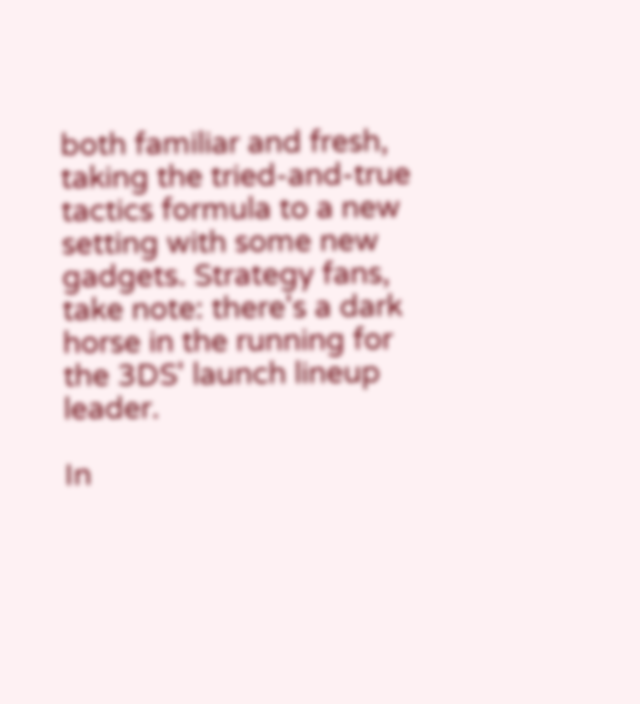both familiar and fresh, taking the tried-and-true tactics formula to a new setting with some new gadgets. Strategy fans, take note: there's a dark horse in the running for the 3DS' launch lineup leader.

In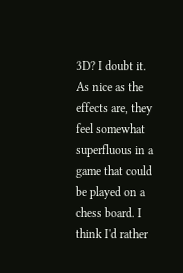3D? I doubt it. As nice as the effects are, they feel somewhat superfluous in a game that could be played on a chess board. I think I'd rather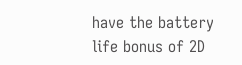have the battery life bonus of 2D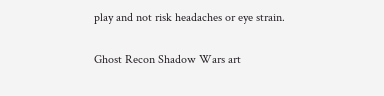play and not risk headaches or eye strain.

Ghost Recon Shadow Wars art